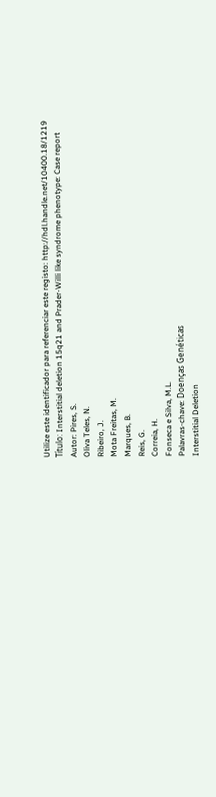Utilize este identificador para referenciar este registo: http://hdl.handle.net/10400.18/1219
Título: Interstitial deletion 15q21 and Prader-Willi like syndrome phenotype: Case report
Autor: Pires, S.
Oliva Teles, N.
Ribeiro, J.
Mota Freitas, M.
Marques, B.
Reis, G.
Correia, H.
Fonseca e Silva, M.L.
Palavras-chave: Doenças Genéticas
Interstitial Deletion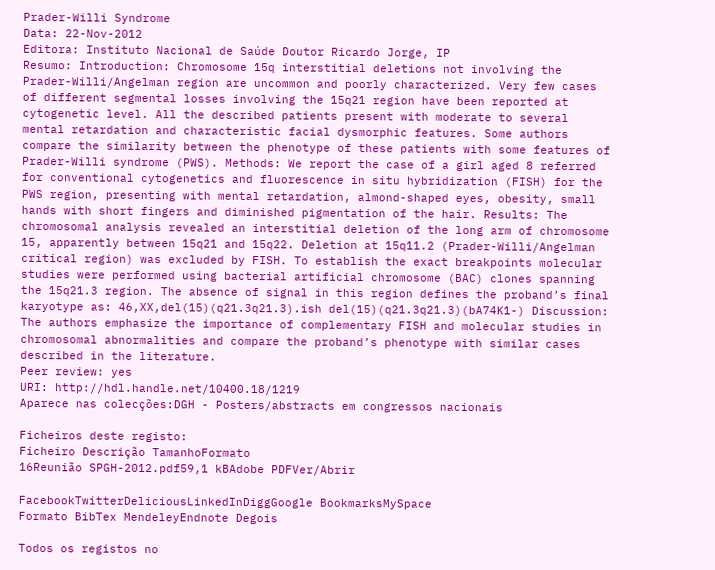Prader-Willi Syndrome
Data: 22-Nov-2012
Editora: Instituto Nacional de Saúde Doutor Ricardo Jorge, IP
Resumo: Introduction: Chromosome 15q interstitial deletions not involving the Prader-Willi/Angelman region are uncommon and poorly characterized. Very few cases of different segmental losses involving the 15q21 region have been reported at cytogenetic level. All the described patients present with moderate to several mental retardation and characteristic facial dysmorphic features. Some authors compare the similarity between the phenotype of these patients with some features of Prader-Willi syndrome (PWS). Methods: We report the case of a girl aged 8 referred for conventional cytogenetics and fluorescence in situ hybridization (FISH) for the PWS region, presenting with mental retardation, almond-shaped eyes, obesity, small hands with short fingers and diminished pigmentation of the hair. Results: The chromosomal analysis revealed an interstitial deletion of the long arm of chromosome 15, apparently between 15q21 and 15q22. Deletion at 15q11.2 (Prader-Willi/Angelman critical region) was excluded by FISH. To establish the exact breakpoints molecular studies were performed using bacterial artificial chromosome (BAC) clones spanning the 15q21.3 region. The absence of signal in this region defines the proband’s final karyotype as: 46,XX,del(15)(q21.3q21.3).ish del(15)(q21.3q21.3)(bA74K1-) Discussion: The authors emphasize the importance of complementary FISH and molecular studies in chromosomal abnormalities and compare the proband’s phenotype with similar cases described in the literature.
Peer review: yes
URI: http://hdl.handle.net/10400.18/1219
Aparece nas colecções:DGH - Posters/abstracts em congressos nacionais

Ficheiros deste registo:
Ficheiro Descrição TamanhoFormato
16Reunião SPGH-2012.pdf59,1 kBAdobe PDFVer/Abrir

FacebookTwitterDeliciousLinkedInDiggGoogle BookmarksMySpace
Formato BibTex MendeleyEndnote Degois

Todos os registos no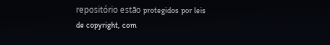repositório estão protegidos por leis de copyright, com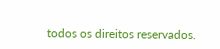todos os direitos reservados.